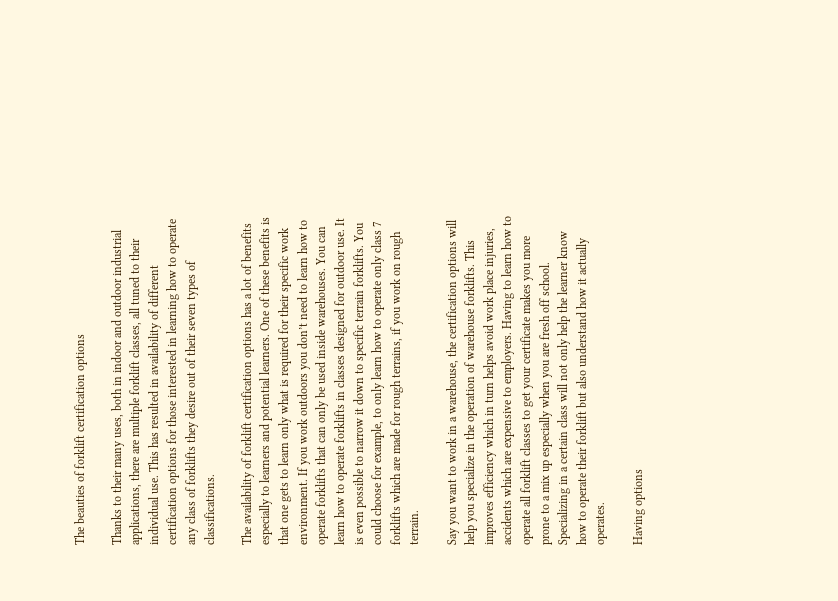The beauties of forklift certification options

Thanks to their many uses, both in indoor and outdoor industrial applications, there are multiple forklift classes, all tuned to their individual use. This has resulted in availability of different certification options for those interested in learning how to operate any class of forklifts they desire out of their seven types of classifications.

The availability of forklift certification options has a lot of benefits especially to learners and potential learners. One of these benefits is that one gets to learn only what is required for their specific work environment. If you work outdoors you don’t need to learn how to operate forklifts that can only be used inside warehouses. You can learn how to operate forklifts in classes designed for outdoor use. It is even possible to narrow it down to specific terrain forklifts. You could choose for example, to only learn how to operate only class 7 forklifts which are made for rough terrains, if you work on rough terrain.

Say you want to work in a warehouse, the certification options will help you specialize in the operation of warehouse forklifts. This improves efficiency which in turn helps avoid work place injuries, accidents which are expensive to employers. Having to learn how to operate all forklift classes to get your certificate makes you more prone to a mix up especially when you are fresh off school. Specializing in a certain class will not only help the learner know how to operate their forklift but also understand how it actually operates.

Having options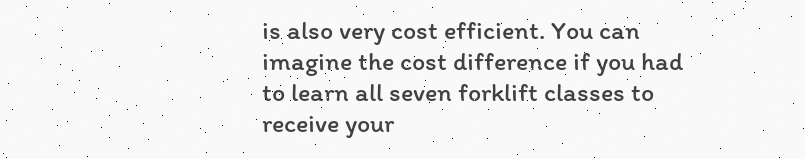is also very cost efficient. You can imagine the cost difference if you had to learn all seven forklift classes to receive your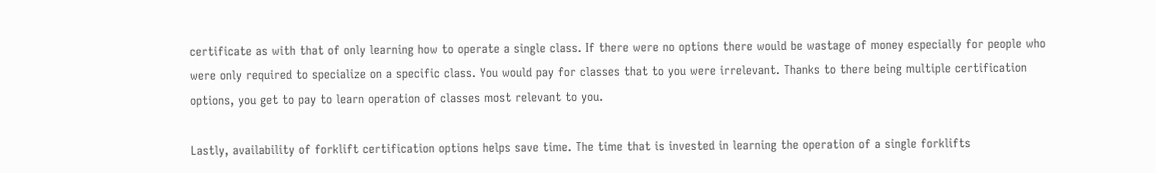certificate as with that of only learning how to operate a single class. If there were no options there would be wastage of money especially for people who were only required to specialize on a specific class. You would pay for classes that to you were irrelevant. Thanks to there being multiple certification options, you get to pay to learn operation of classes most relevant to you.

Lastly, availability of forklift certification options helps save time. The time that is invested in learning the operation of a single forklifts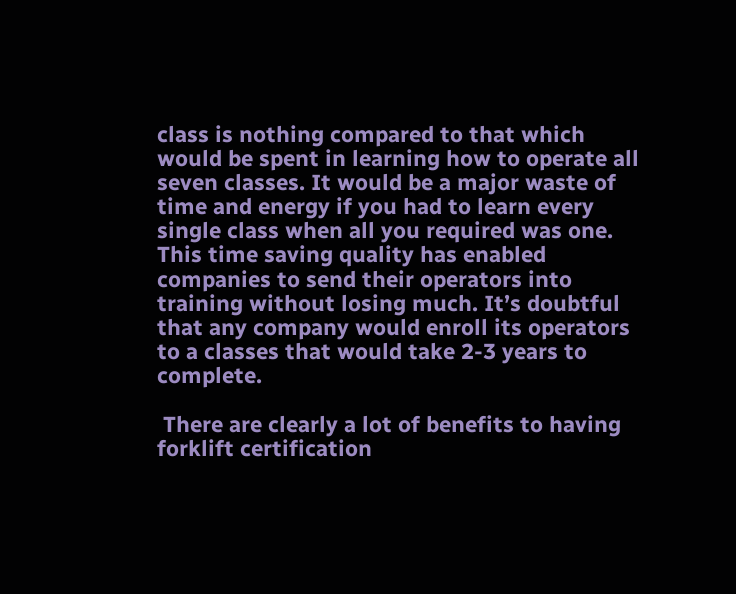class is nothing compared to that which would be spent in learning how to operate all seven classes. It would be a major waste of time and energy if you had to learn every single class when all you required was one. This time saving quality has enabled companies to send their operators into training without losing much. It’s doubtful that any company would enroll its operators to a classes that would take 2-3 years to complete.

 There are clearly a lot of benefits to having forklift certification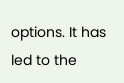options. It has led to the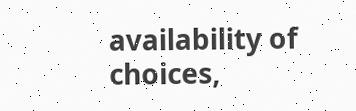availability of choices,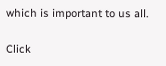which is important to us all.

Click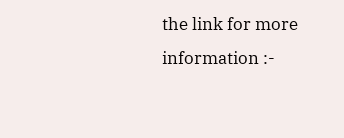the link for more information :-